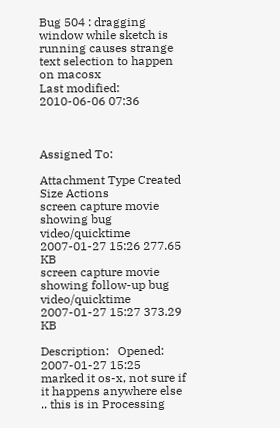Bug 504 : dragging window while sketch is running causes strange text selection to happen on macosx
Last modified: 2010-06-06 07:36



Assigned To:

Attachment Type Created Size Actions
screen capture movie showing bug video/quicktime 2007-01-27 15:26 277.65 KB
screen capture movie showing follow-up bug video/quicktime 2007-01-27 15:27 373.29 KB

Description:   Opened: 2007-01-27 15:25
marked it os-x, not sure if it happens anywhere else .. this is in Processing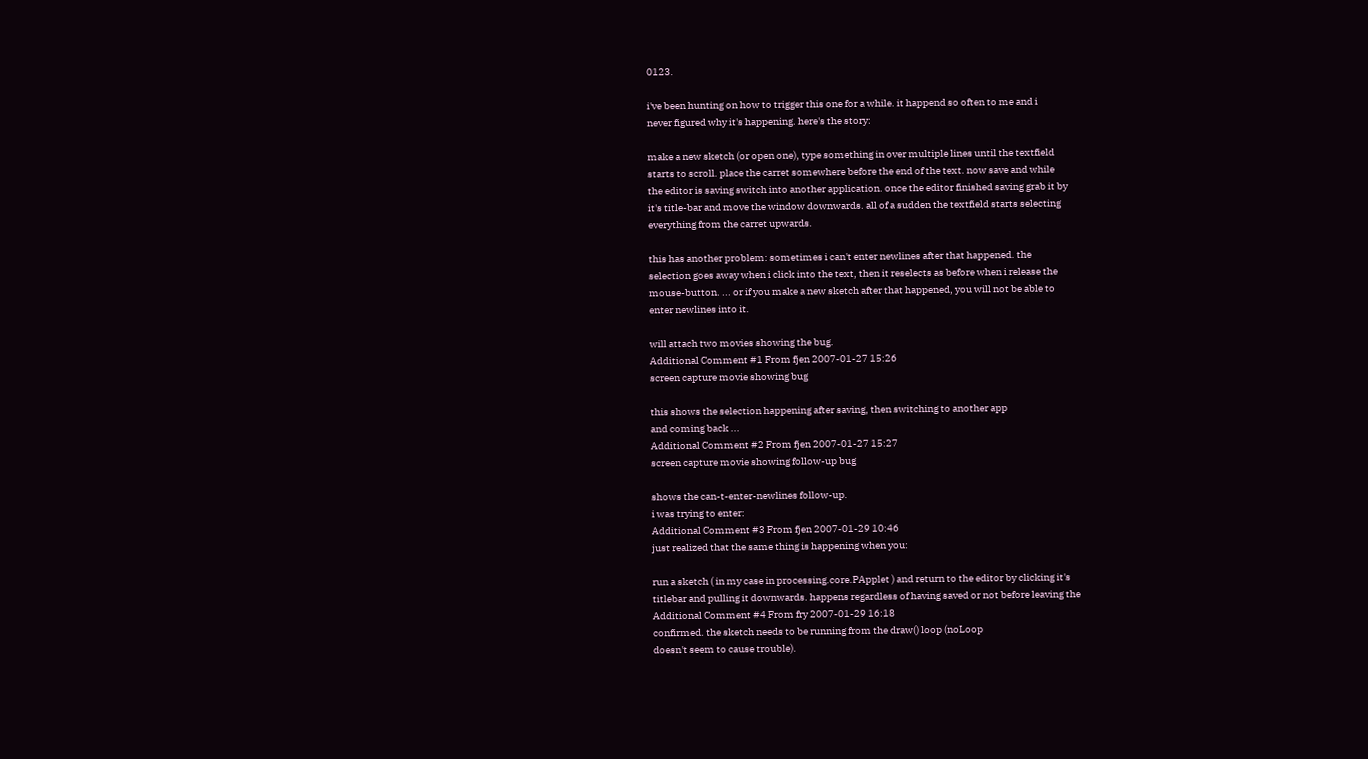0123.

i've been hunting on how to trigger this one for a while. it happend so often to me and i
never figured why it's happening. here's the story:

make a new sketch (or open one), type something in over multiple lines until the textfield
starts to scroll. place the carret somewhere before the end of the text. now save and while
the editor is saving switch into another application. once the editor finished saving grab it by
it's title-bar and move the window downwards. all of a sudden the textfield starts selecting
everything from the carret upwards.

this has another problem: sometimes i can't enter newlines after that happened. the
selection goes away when i click into the text, then it reselects as before when i release the
mouse-button. ... or if you make a new sketch after that happened, you will not be able to
enter newlines into it.

will attach two movies showing the bug.
Additional Comment #1 From fjen 2007-01-27 15:26
screen capture movie showing bug

this shows the selection happening after saving, then switching to another app
and coming back ...
Additional Comment #2 From fjen 2007-01-27 15:27
screen capture movie showing follow-up bug

shows the can-t-enter-newlines follow-up.
i was trying to enter:
Additional Comment #3 From fjen 2007-01-29 10:46
just realized that the same thing is happening when you:

run a sketch ( in my case in processing.core.PApplet ) and return to the editor by clicking it's
titlebar and pulling it downwards. happens regardless of having saved or not before leaving the
Additional Comment #4 From fry 2007-01-29 16:18
confirmed. the sketch needs to be running from the draw() loop (noLoop
doesn't seem to cause trouble).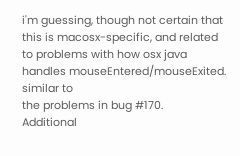i'm guessing, though not certain that this is macosx-specific, and related
to problems with how osx java handles mouseEntered/mouseExited. similar to
the problems in bug #170.
Additional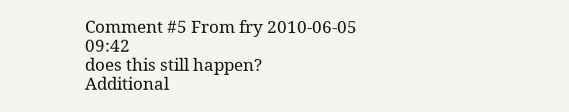Comment #5 From fry 2010-06-05 09:42
does this still happen?
Additional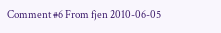Comment #6 From fjen 2010-06-05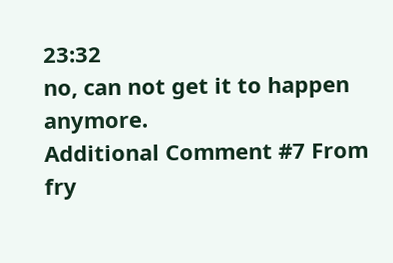23:32
no, can not get it to happen anymore.
Additional Comment #7 From fry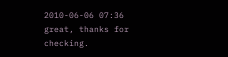2010-06-06 07:36
great, thanks for checking.